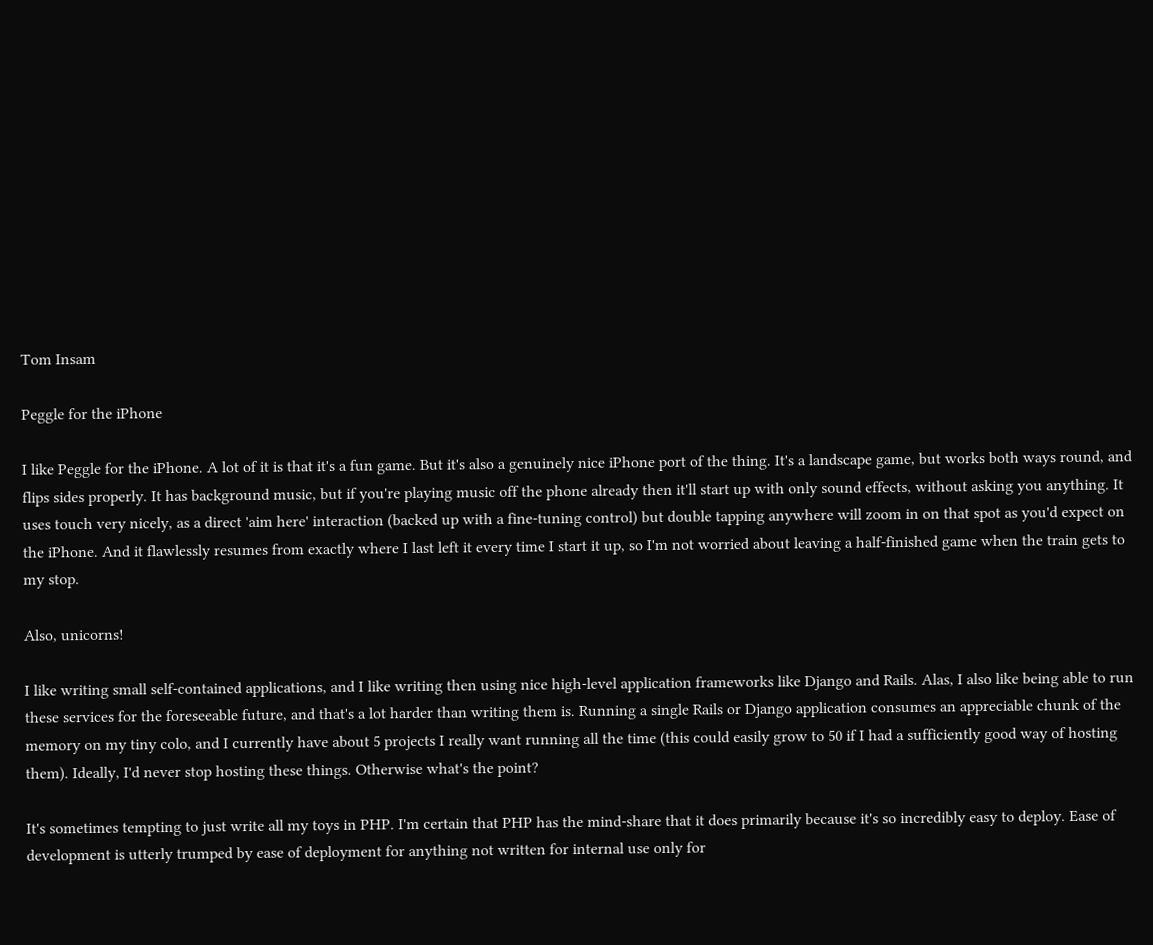Tom Insam

Peggle for the iPhone

I like Peggle for the iPhone. A lot of it is that it's a fun game. But it's also a genuinely nice iPhone port of the thing. It's a landscape game, but works both ways round, and flips sides properly. It has background music, but if you're playing music off the phone already then it'll start up with only sound effects, without asking you anything. It uses touch very nicely, as a direct 'aim here' interaction (backed up with a fine-tuning control) but double tapping anywhere will zoom in on that spot as you'd expect on the iPhone. And it flawlessly resumes from exactly where I last left it every time I start it up, so I'm not worried about leaving a half-finished game when the train gets to my stop.

Also, unicorns!

I like writing small self-contained applications, and I like writing then using nice high-level application frameworks like Django and Rails. Alas, I also like being able to run these services for the foreseeable future, and that's a lot harder than writing them is. Running a single Rails or Django application consumes an appreciable chunk of the memory on my tiny colo, and I currently have about 5 projects I really want running all the time (this could easily grow to 50 if I had a sufficiently good way of hosting them). Ideally, I'd never stop hosting these things. Otherwise what's the point?

It's sometimes tempting to just write all my toys in PHP. I'm certain that PHP has the mind-share that it does primarily because it's so incredibly easy to deploy. Ease of development is utterly trumped by ease of deployment for anything not written for internal use only for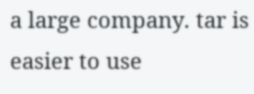a large company. tar is easier to use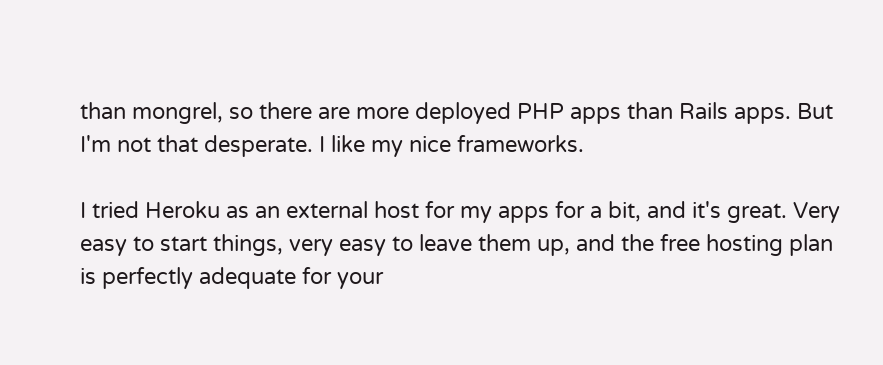than mongrel, so there are more deployed PHP apps than Rails apps. But I'm not that desperate. I like my nice frameworks.

I tried Heroku as an external host for my apps for a bit, and it's great. Very easy to start things, very easy to leave them up, and the free hosting plan is perfectly adequate for your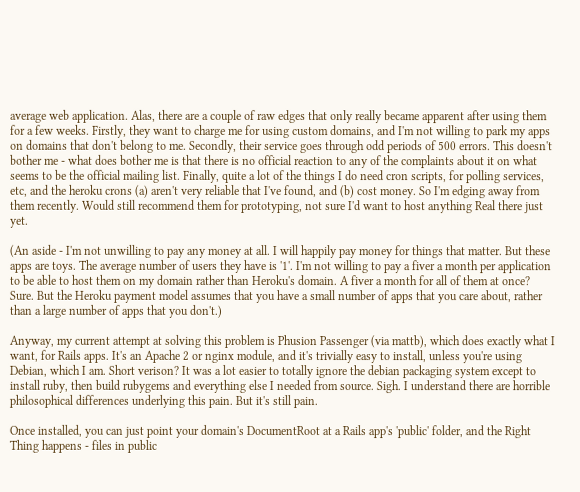average web application. Alas, there are a couple of raw edges that only really became apparent after using them for a few weeks. Firstly, they want to charge me for using custom domains, and I'm not willing to park my apps on domains that don't belong to me. Secondly, their service goes through odd periods of 500 errors. This doesn't bother me - what does bother me is that there is no official reaction to any of the complaints about it on what seems to be the official mailing list. Finally, quite a lot of the things I do need cron scripts, for polling services, etc, and the heroku crons (a) aren't very reliable that I've found, and (b) cost money. So I'm edging away from them recently. Would still recommend them for prototyping, not sure I'd want to host anything Real there just yet.

(An aside - I'm not unwilling to pay any money at all. I will happily pay money for things that matter. But these apps are toys. The average number of users they have is '1'. I'm not willing to pay a fiver a month per application to be able to host them on my domain rather than Heroku's domain. A fiver a month for all of them at once? Sure. But the Heroku payment model assumes that you have a small number of apps that you care about, rather than a large number of apps that you don't.)

Anyway, my current attempt at solving this problem is Phusion Passenger (via mattb), which does exactly what I want, for Rails apps. It's an Apache 2 or nginx module, and it's trivially easy to install, unless you're using Debian, which I am. Short verison? It was a lot easier to totally ignore the debian packaging system except to install ruby, then build rubygems and everything else I needed from source. Sigh. I understand there are horrible philosophical differences underlying this pain. But it's still pain.

Once installed, you can just point your domain's DocumentRoot at a Rails app's 'public' folder, and the Right Thing happens - files in public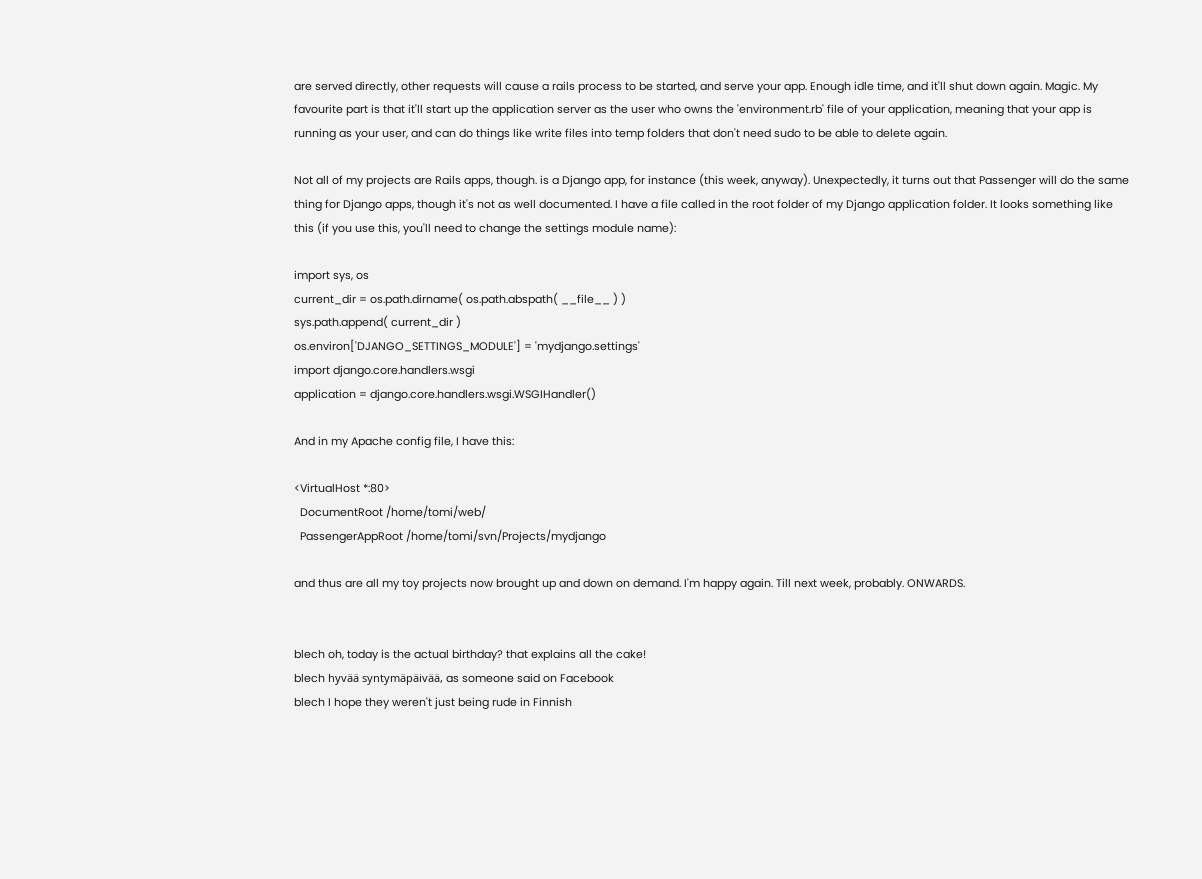are served directly, other requests will cause a rails process to be started, and serve your app. Enough idle time, and it'll shut down again. Magic. My favourite part is that it'll start up the application server as the user who owns the 'environment.rb' file of your application, meaning that your app is running as your user, and can do things like write files into temp folders that don't need sudo to be able to delete again.

Not all of my projects are Rails apps, though. is a Django app, for instance (this week, anyway). Unexpectedly, it turns out that Passenger will do the same thing for Django apps, though it's not as well documented. I have a file called in the root folder of my Django application folder. It looks something like this (if you use this, you'll need to change the settings module name):

import sys, os
current_dir = os.path.dirname( os.path.abspath( __file__ ) )
sys.path.append( current_dir )
os.environ['DJANGO_SETTINGS_MODULE'] = 'mydjango.settings'
import django.core.handlers.wsgi
application = django.core.handlers.wsgi.WSGIHandler()

And in my Apache config file, I have this:

<VirtualHost *:80>
  DocumentRoot /home/tomi/web/
  PassengerAppRoot /home/tomi/svn/Projects/mydjango

and thus are all my toy projects now brought up and down on demand. I'm happy again. Till next week, probably. ONWARDS.


blech oh, today is the actual birthday? that explains all the cake!
blech hyvää syntymäpäivää, as someone said on Facebook
blech I hope they weren't just being rude in Finnish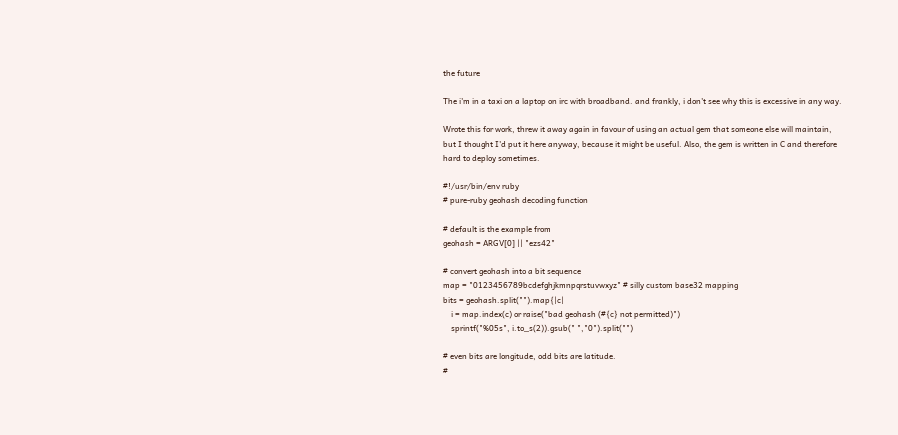the future

The i'm in a taxi on a laptop on irc with broadband. and frankly, i don't see why this is excessive in any way.

Wrote this for work, threw it away again in favour of using an actual gem that someone else will maintain,
but I thought I'd put it here anyway, because it might be useful. Also, the gem is written in C and therefore
hard to deploy sometimes.

#!/usr/bin/env ruby
# pure-ruby geohash decoding function

# default is the example from
geohash = ARGV[0] || "ezs42"

# convert geohash into a bit sequence
map = "0123456789bcdefghjkmnpqrstuvwxyz" # silly custom base32 mapping
bits = geohash.split("").map{|c|
    i = map.index(c) or raise("bad geohash (#{c} not permitted)")
    sprintf("%05s", i.to_s(2)).gsub(" ","0").split("")

# even bits are longitude, odd bits are latitude.
#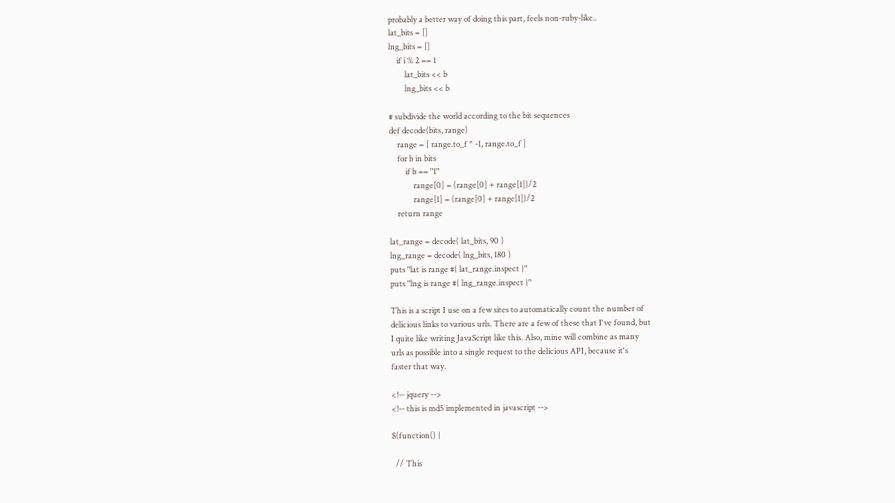probably a better way of doing this part, feels non-ruby-like..
lat_bits = []
lng_bits = []
    if i % 2 == 1
        lat_bits << b
        lng_bits << b

# subdivide the world according to the bit sequences
def decode(bits, range)
    range = [ range.to_f * -1, range.to_f ]
    for b in bits
        if b == "1"
            range[0] = (range[0] + range[1])/2
            range[1] = (range[0] + range[1])/2
    return range

lat_range = decode( lat_bits, 90 )
lng_range = decode( lng_bits, 180 )
puts "lat is range #{ lat_range.inspect }"
puts "lng is range #{ lng_range.inspect }"

This is a script I use on a few sites to automatically count the number of
delicious links to various urls. There are a few of these that I've found, but
I quite like writing JavaScript like this. Also, mine will combine as many
urls as possible into a single request to the delicious API, because it's
faster that way.

<!-- jquery -->
<!-- this is md5 implemented in javascript -->

$(function() {

  // This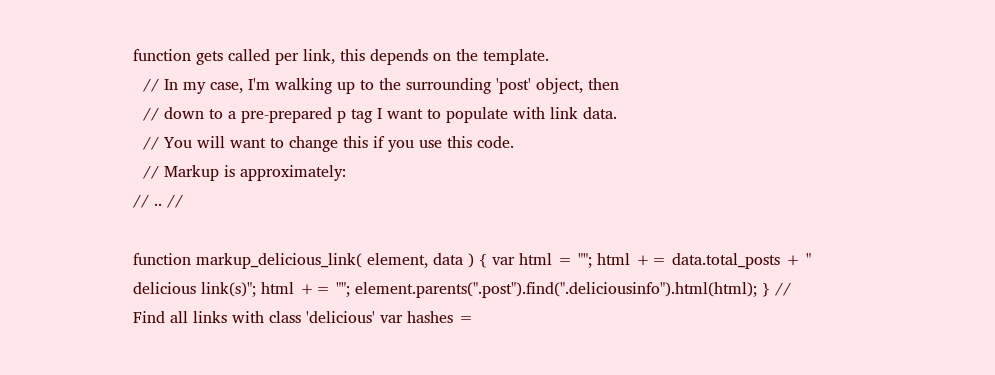function gets called per link, this depends on the template.
  // In my case, I'm walking up to the surrounding 'post' object, then
  // down to a pre-prepared p tag I want to populate with link data.
  // You will want to change this if you use this code.
  // Markup is approximately:
// .. //

function markup_delicious_link( element, data ) { var html = ""; html += data.total_posts + " delicious link(s)"; html += ""; element.parents(".post").find(".deliciousinfo").html(html); } // Find all links with class 'delicious' var hashes =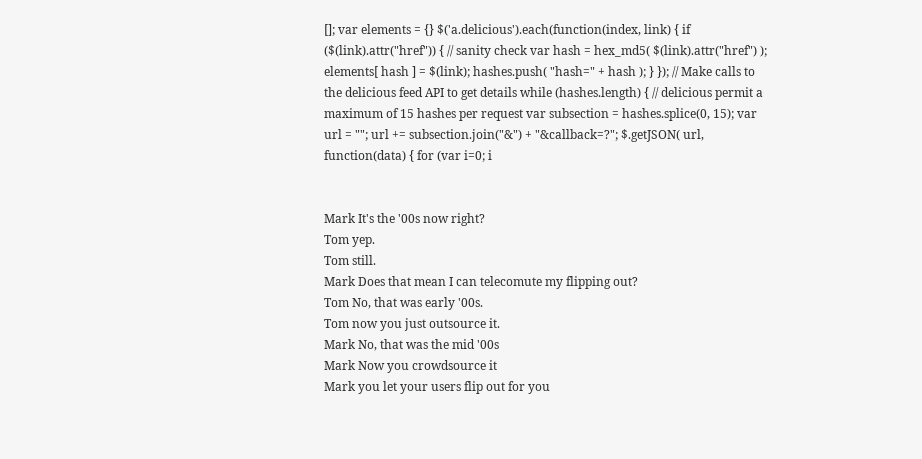[]; var elements = {} $('a.delicious').each(function(index, link) { if ($(link).attr("href")) { // sanity check var hash = hex_md5( $(link).attr("href") ); elements[ hash ] = $(link); hashes.push( "hash=" + hash ); } }); // Make calls to the delicious feed API to get details while (hashes.length) { // delicious permit a maximum of 15 hashes per request var subsection = hashes.splice(0, 15); var url = ""; url += subsection.join("&") + "&callback=?"; $.getJSON( url, function(data) { for (var i=0; i


Mark It's the '00s now right?
Tom yep.
Tom still.
Mark Does that mean I can telecomute my flipping out?
Tom No, that was early '00s.
Tom now you just outsource it.
Mark No, that was the mid '00s
Mark Now you crowdsource it
Mark you let your users flip out for you